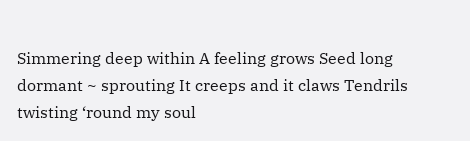Simmering deep within A feeling grows Seed long dormant ~ sprouting It creeps and it claws Tendrils twisting ‘round my soul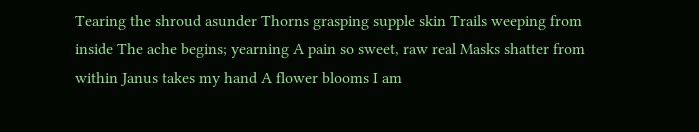Tearing the shroud asunder Thorns grasping supple skin Trails weeping from inside The ache begins; yearning A pain so sweet, raw real Masks shatter from within Janus takes my hand A flower blooms I am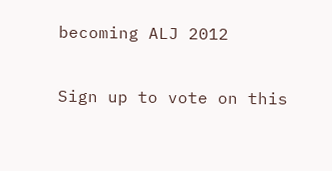becoming ALJ 2012

Sign up to vote on this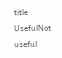title
UsefulNot useful